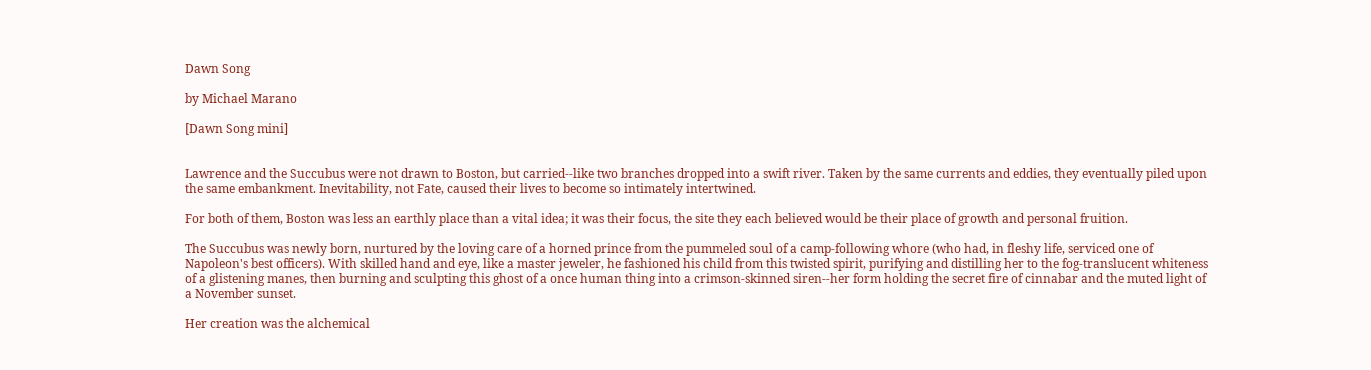Dawn Song

by Michael Marano

[Dawn Song mini]


Lawrence and the Succubus were not drawn to Boston, but carried--like two branches dropped into a swift river. Taken by the same currents and eddies, they eventually piled upon the same embankment. Inevitability, not Fate, caused their lives to become so intimately intertwined.

For both of them, Boston was less an earthly place than a vital idea; it was their focus, the site they each believed would be their place of growth and personal fruition.

The Succubus was newly born, nurtured by the loving care of a horned prince from the pummeled soul of a camp-following whore (who had, in fleshy life, serviced one of Napoleon's best officers). With skilled hand and eye, like a master jeweler, he fashioned his child from this twisted spirit, purifying and distilling her to the fog-translucent whiteness of a glistening manes, then burning and sculpting this ghost of a once human thing into a crimson-skinned siren--her form holding the secret fire of cinnabar and the muted light of a November sunset.

Her creation was the alchemical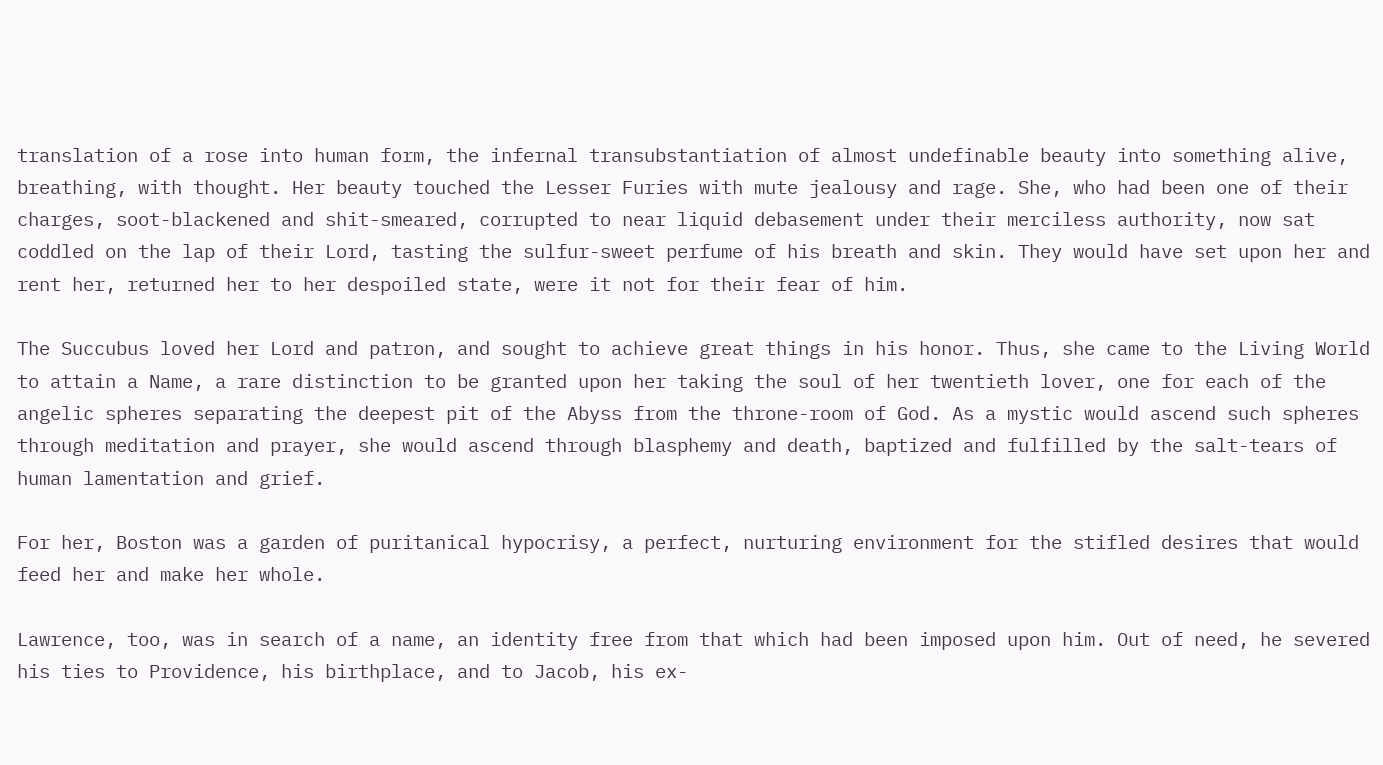translation of a rose into human form, the infernal transubstantiation of almost undefinable beauty into something alive, breathing, with thought. Her beauty touched the Lesser Furies with mute jealousy and rage. She, who had been one of their charges, soot-blackened and shit-smeared, corrupted to near liquid debasement under their merciless authority, now sat coddled on the lap of their Lord, tasting the sulfur-sweet perfume of his breath and skin. They would have set upon her and rent her, returned her to her despoiled state, were it not for their fear of him.

The Succubus loved her Lord and patron, and sought to achieve great things in his honor. Thus, she came to the Living World to attain a Name, a rare distinction to be granted upon her taking the soul of her twentieth lover, one for each of the angelic spheres separating the deepest pit of the Abyss from the throne-room of God. As a mystic would ascend such spheres through meditation and prayer, she would ascend through blasphemy and death, baptized and fulfilled by the salt-tears of human lamentation and grief.

For her, Boston was a garden of puritanical hypocrisy, a perfect, nurturing environment for the stifled desires that would feed her and make her whole.

Lawrence, too, was in search of a name, an identity free from that which had been imposed upon him. Out of need, he severed his ties to Providence, his birthplace, and to Jacob, his ex-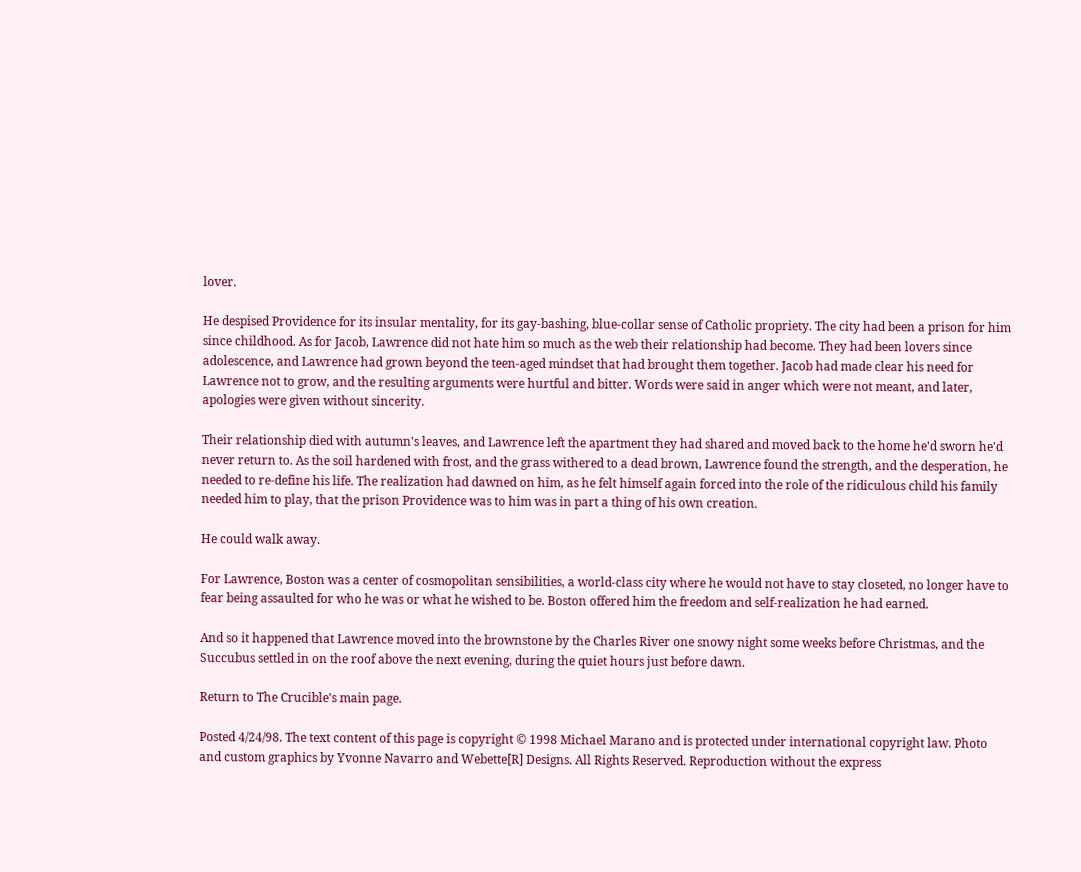lover.

He despised Providence for its insular mentality, for its gay-bashing, blue-collar sense of Catholic propriety. The city had been a prison for him since childhood. As for Jacob, Lawrence did not hate him so much as the web their relationship had become. They had been lovers since adolescence, and Lawrence had grown beyond the teen-aged mindset that had brought them together. Jacob had made clear his need for Lawrence not to grow, and the resulting arguments were hurtful and bitter. Words were said in anger which were not meant, and later, apologies were given without sincerity.

Their relationship died with autumn's leaves, and Lawrence left the apartment they had shared and moved back to the home he'd sworn he'd never return to. As the soil hardened with frost, and the grass withered to a dead brown, Lawrence found the strength, and the desperation, he needed to re-define his life. The realization had dawned on him, as he felt himself again forced into the role of the ridiculous child his family needed him to play, that the prison Providence was to him was in part a thing of his own creation.

He could walk away.

For Lawrence, Boston was a center of cosmopolitan sensibilities, a world-class city where he would not have to stay closeted, no longer have to fear being assaulted for who he was or what he wished to be. Boston offered him the freedom and self-realization he had earned.

And so it happened that Lawrence moved into the brownstone by the Charles River one snowy night some weeks before Christmas, and the Succubus settled in on the roof above the next evening, during the quiet hours just before dawn.

Return to The Crucible's main page.

Posted 4/24/98. The text content of this page is copyright © 1998 Michael Marano and is protected under international copyright law. Photo and custom graphics by Yvonne Navarro and Webette[R] Designs. All Rights Reserved. Reproduction without the express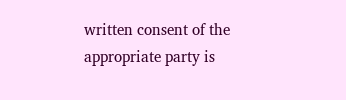written consent of the appropriate party is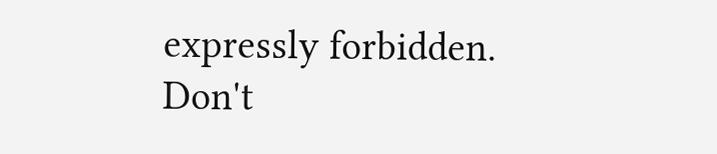expressly forbidden. Don't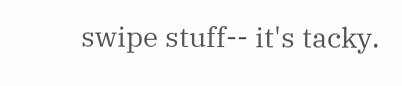swipe stuff-- it's tacky.